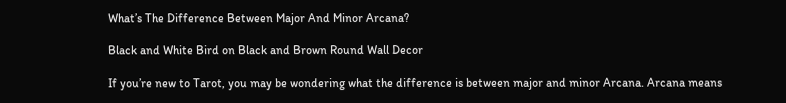What’s The Difference Between Major And Minor Arcana?

Black and White Bird on Black and Brown Round Wall Decor

If you’re new to Tarot, you may be wondering what the difference is between major and minor Arcana. Arcana means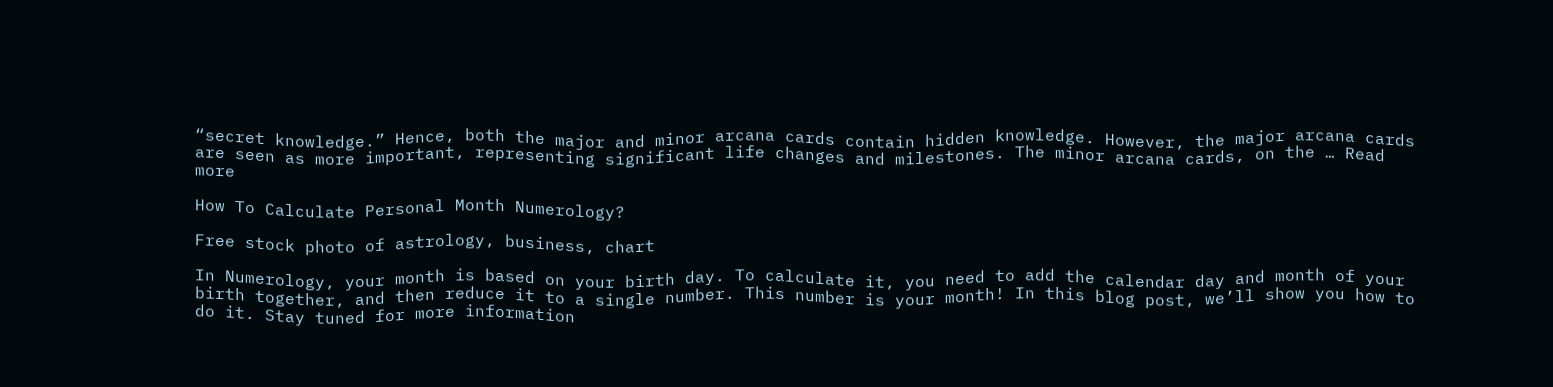“secret knowledge.” Hence, both the major and minor arcana cards contain hidden knowledge. However, the major arcana cards are seen as more important, representing significant life changes and milestones. The minor arcana cards, on the … Read more

How To Calculate Personal Month Numerology?

Free stock photo of astrology, business, chart

In Numerology, your month is based on your birth day. To calculate it, you need to add the calendar day and month of your birth together, and then reduce it to a single number. This number is your month! In this blog post, we’ll show you how to do it. Stay tuned for more information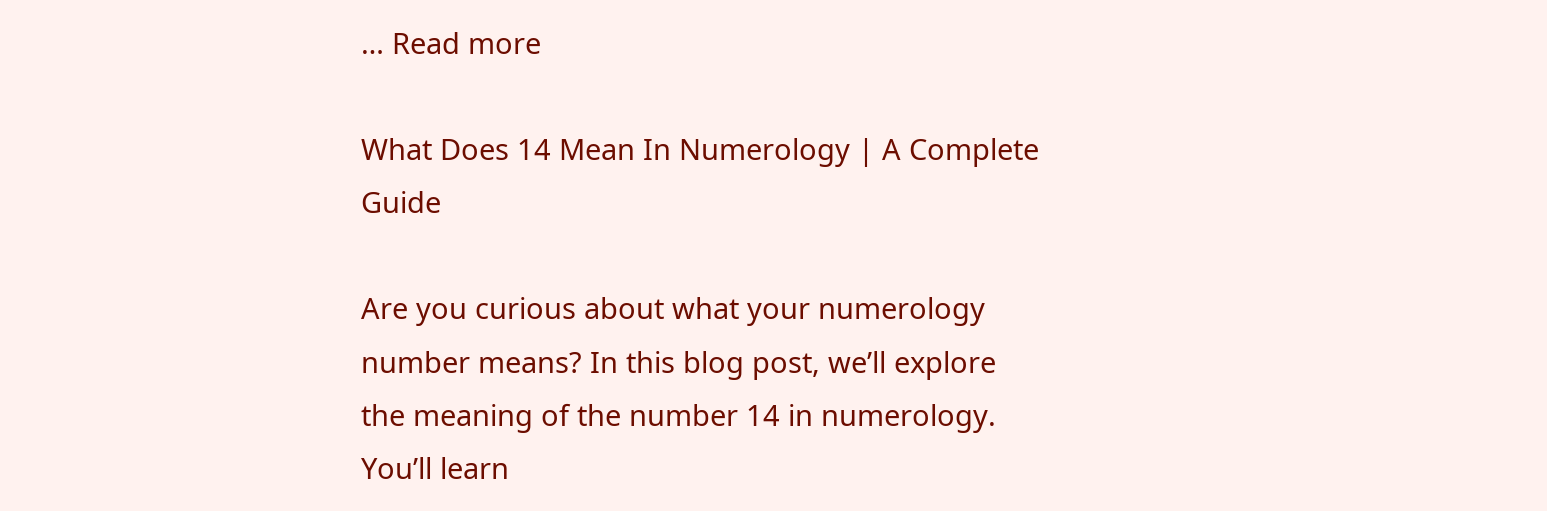… Read more

What Does 14 Mean In Numerology | A Complete Guide

Are you curious about what your numerology number means? In this blog post, we’ll explore the meaning of the number 14 in numerology. You’ll learn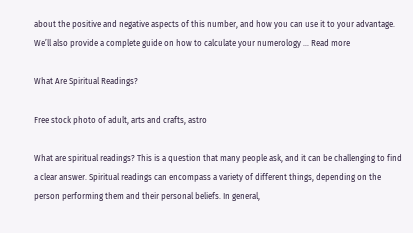about the positive and negative aspects of this number, and how you can use it to your advantage. We’ll also provide a complete guide on how to calculate your numerology … Read more

What Are Spiritual Readings?

Free stock photo of adult, arts and crafts, astro

What are spiritual readings? This is a question that many people ask, and it can be challenging to find a clear answer. Spiritual readings can encompass a variety of different things, depending on the person performing them and their personal beliefs. In general,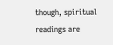though, spiritual readings are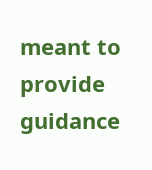meant to provide guidance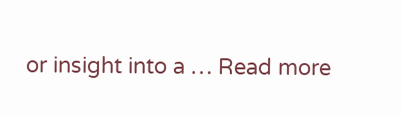or insight into a … Read more